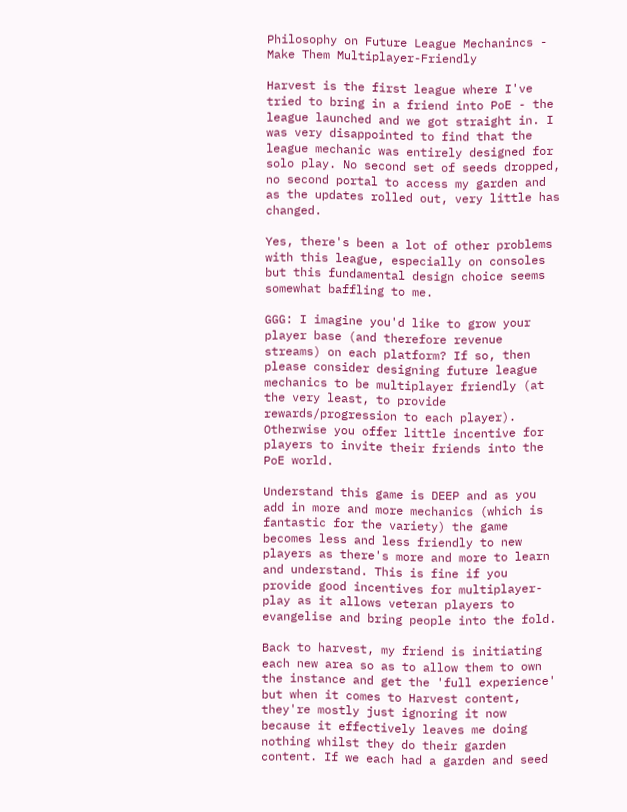Philosophy on Future League Mechanincs - Make Them Multiplayer-Friendly

Harvest is the first league where I've tried to bring in a friend into PoE - the league launched and we got straight in. I was very disappointed to find that the league mechanic was entirely designed for solo play. No second set of seeds dropped, no second portal to access my garden and as the updates rolled out, very little has changed.

Yes, there's been a lot of other problems with this league, especially on consoles but this fundamental design choice seems somewhat baffling to me.

GGG: I imagine you'd like to grow your player base (and therefore revenue streams) on each platform? If so, then please consider designing future league mechanics to be multiplayer friendly (at the very least, to provide rewards/progression to each player). Otherwise you offer little incentive for players to invite their friends into the PoE world.

Understand this game is DEEP and as you add in more and more mechanics (which is fantastic for the variety) the game becomes less and less friendly to new players as there's more and more to learn and understand. This is fine if you provide good incentives for multiplayer-play as it allows veteran players to evangelise and bring people into the fold.

Back to harvest, my friend is initiating each new area so as to allow them to own the instance and get the 'full experience' but when it comes to Harvest content, they're mostly just ignoring it now because it effectively leaves me doing nothing whilst they do their garden content. If we each had a garden and seed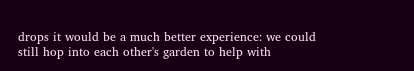drops it would be a much better experience: we could still hop into each other's garden to help with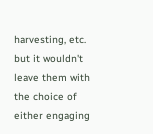harvesting, etc. but it wouldn't leave them with the choice of either engaging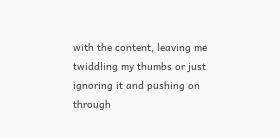with the content, leaving me twiddling my thumbs or just ignoring it and pushing on through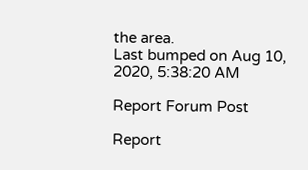the area.
Last bumped on Aug 10, 2020, 5:38:20 AM

Report Forum Post

Report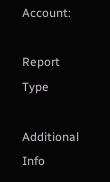Account:

Report Type

Additional Info